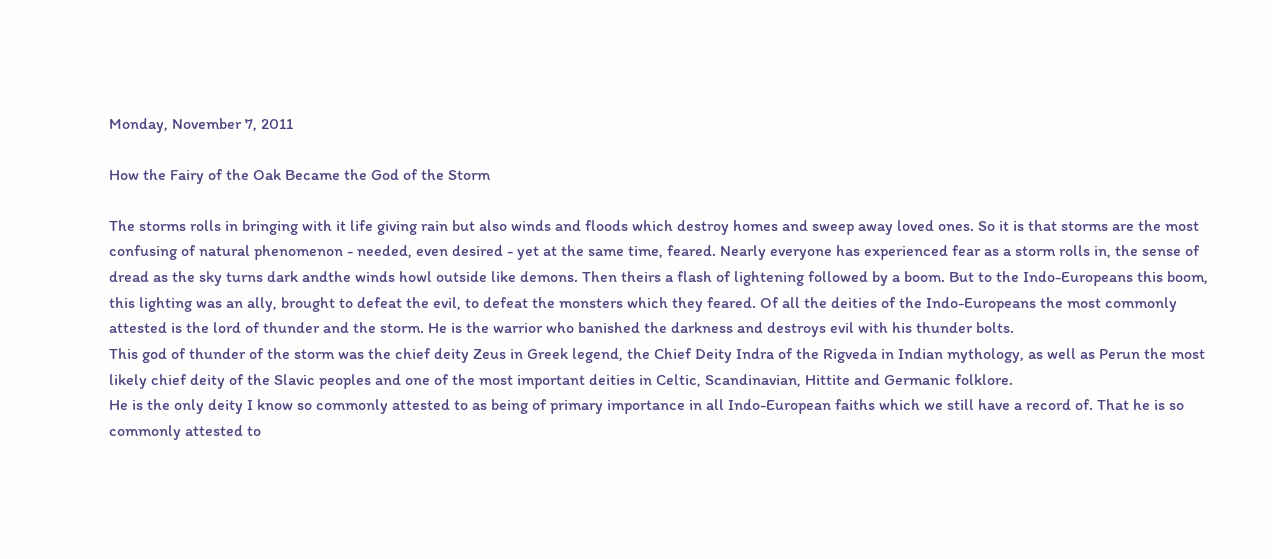Monday, November 7, 2011

How the Fairy of the Oak Became the God of the Storm

The storms rolls in bringing with it life giving rain but also winds and floods which destroy homes and sweep away loved ones. So it is that storms are the most confusing of natural phenomenon - needed, even desired - yet at the same time, feared. Nearly everyone has experienced fear as a storm rolls in, the sense of dread as the sky turns dark andthe winds howl outside like demons. Then theirs a flash of lightening followed by a boom. But to the Indo-Europeans this boom, this lighting was an ally, brought to defeat the evil, to defeat the monsters which they feared. Of all the deities of the Indo-Europeans the most commonly attested is the lord of thunder and the storm. He is the warrior who banished the darkness and destroys evil with his thunder bolts.
This god of thunder of the storm was the chief deity Zeus in Greek legend, the Chief Deity Indra of the Rigveda in Indian mythology, as well as Perun the most likely chief deity of the Slavic peoples and one of the most important deities in Celtic, Scandinavian, Hittite and Germanic folklore.
He is the only deity I know so commonly attested to as being of primary importance in all Indo-European faiths which we still have a record of. That he is so commonly attested to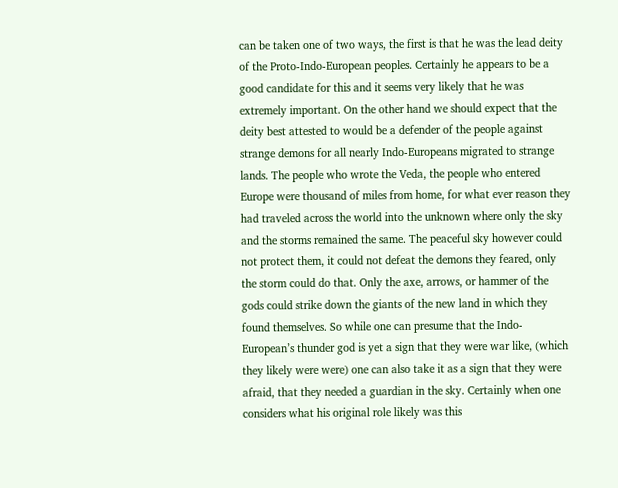can be taken one of two ways, the first is that he was the lead deity of the Proto-Indo-European peoples. Certainly he appears to be a good candidate for this and it seems very likely that he was extremely important. On the other hand we should expect that the deity best attested to would be a defender of the people against strange demons for all nearly Indo-Europeans migrated to strange lands. The people who wrote the Veda, the people who entered Europe were thousand of miles from home, for what ever reason they had traveled across the world into the unknown where only the sky and the storms remained the same. The peaceful sky however could not protect them, it could not defeat the demons they feared, only the storm could do that. Only the axe, arrows, or hammer of the gods could strike down the giants of the new land in which they found themselves. So while one can presume that the Indo-European’s thunder god is yet a sign that they were war like, (which they likely were were) one can also take it as a sign that they were afraid, that they needed a guardian in the sky. Certainly when one considers what his original role likely was this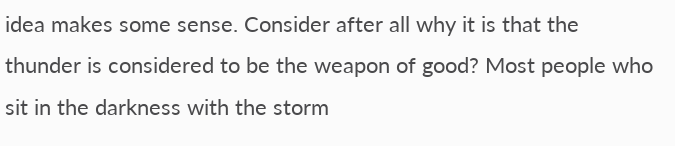idea makes some sense. Consider after all why it is that the thunder is considered to be the weapon of good? Most people who sit in the darkness with the storm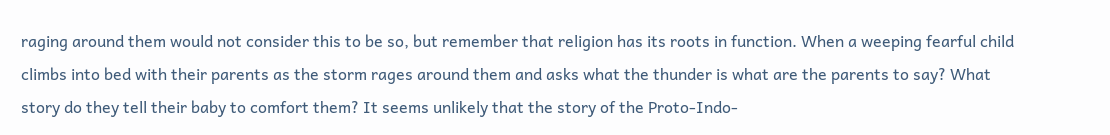raging around them would not consider this to be so, but remember that religion has its roots in function. When a weeping fearful child climbs into bed with their parents as the storm rages around them and asks what the thunder is what are the parents to say? What story do they tell their baby to comfort them? It seems unlikely that the story of the Proto-Indo-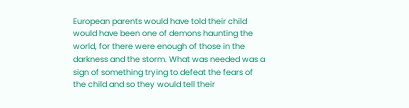European parents would have told their child would have been one of demons haunting the world, for there were enough of those in the darkness and the storm. What was needed was a sign of something trying to defeat the fears of the child and so they would tell their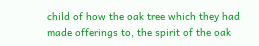child of how the oak tree which they had made offerings to, the spirit of the oak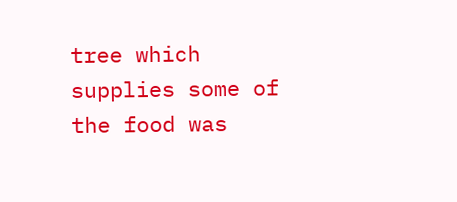tree which supplies some of the food was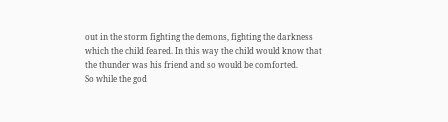out in the storm fighting the demons, fighting the darkness which the child feared. In this way the child would know that the thunder was his friend and so would be comforted.
So while the god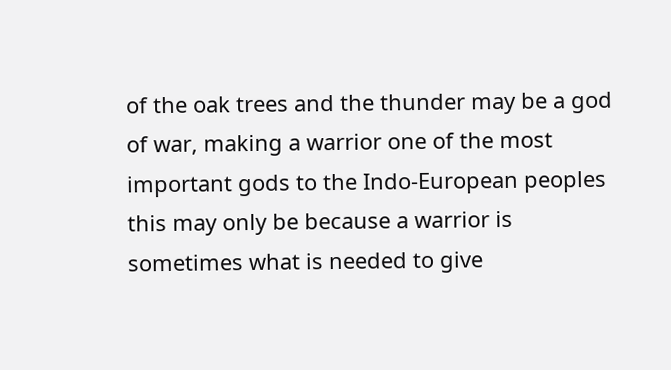of the oak trees and the thunder may be a god of war, making a warrior one of the most important gods to the Indo-European peoples this may only be because a warrior is sometimes what is needed to give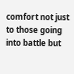comfort not just to those going into battle but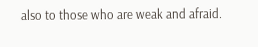also to those who are weak and afraid.